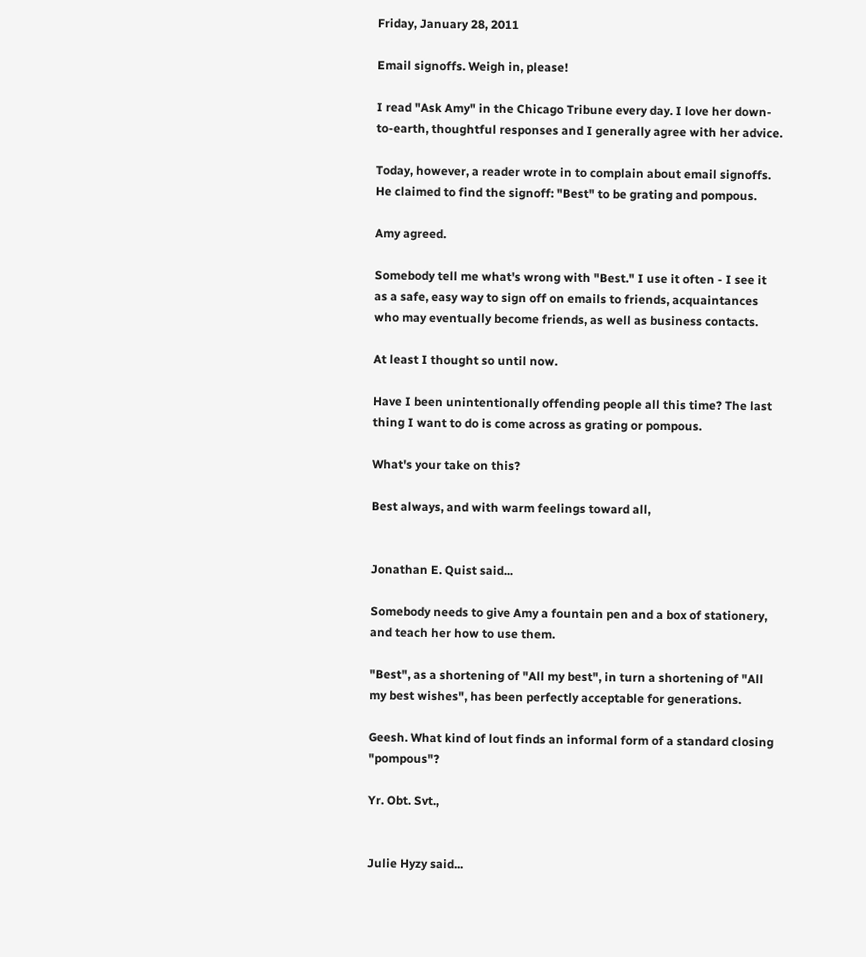Friday, January 28, 2011

Email signoffs. Weigh in, please!

I read "Ask Amy" in the Chicago Tribune every day. I love her down-to-earth, thoughtful responses and I generally agree with her advice.

Today, however, a reader wrote in to complain about email signoffs. He claimed to find the signoff: "Best" to be grating and pompous.

Amy agreed.

Somebody tell me what's wrong with "Best." I use it often - I see it as a safe, easy way to sign off on emails to friends, acquaintances who may eventually become friends, as well as business contacts.

At least I thought so until now.

Have I been unintentionally offending people all this time? The last thing I want to do is come across as grating or pompous.

What's your take on this?

Best always, and with warm feelings toward all,


Jonathan E. Quist said...

Somebody needs to give Amy a fountain pen and a box of stationery, and teach her how to use them.

"Best", as a shortening of "All my best", in turn a shortening of "All my best wishes", has been perfectly acceptable for generations.

Geesh. What kind of lout finds an informal form of a standard closing "pompous"?

Yr. Obt. Svt.,


Julie Hyzy said...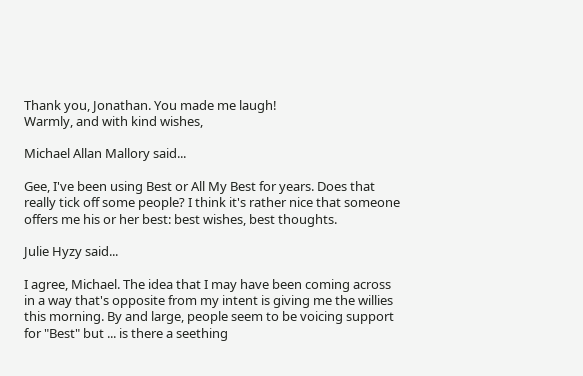Thank you, Jonathan. You made me laugh!
Warmly, and with kind wishes,

Michael Allan Mallory said...

Gee, I've been using Best or All My Best for years. Does that really tick off some people? I think it's rather nice that someone offers me his or her best: best wishes, best thoughts.

Julie Hyzy said...

I agree, Michael. The idea that I may have been coming across in a way that's opposite from my intent is giving me the willies this morning. By and large, people seem to be voicing support for "Best" but ... is there a seething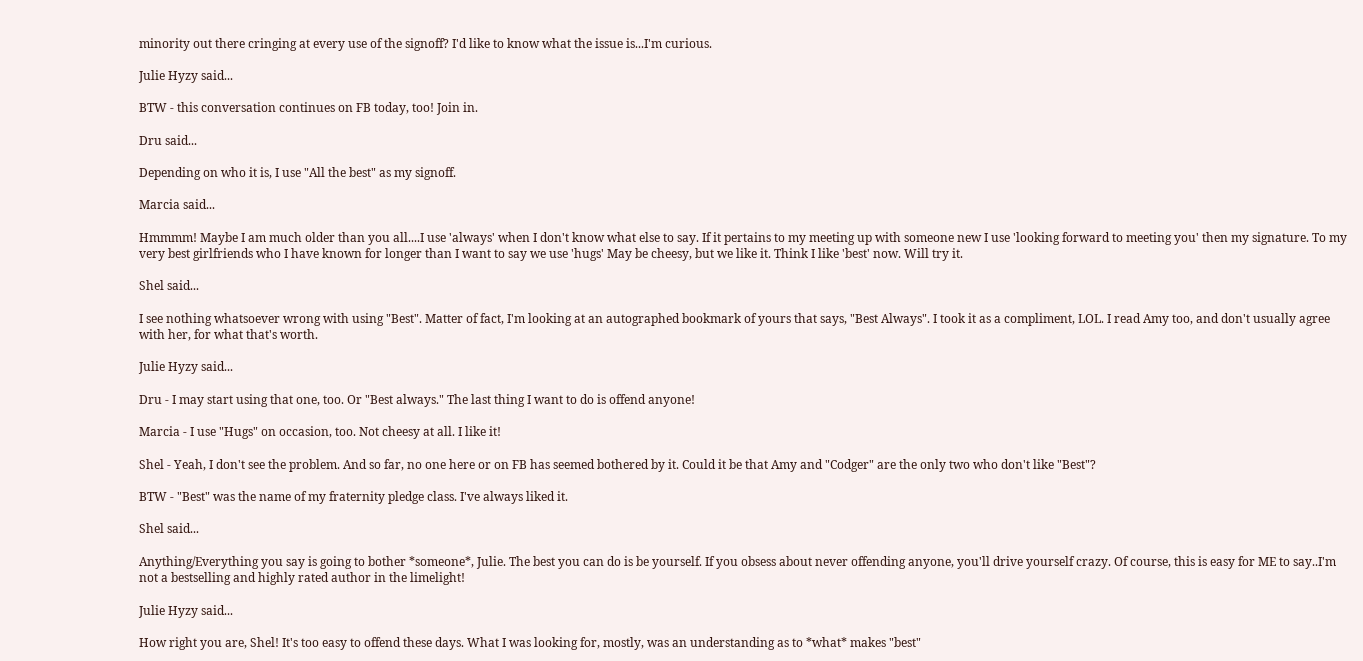minority out there cringing at every use of the signoff? I'd like to know what the issue is...I'm curious.

Julie Hyzy said...

BTW - this conversation continues on FB today, too! Join in.

Dru said...

Depending on who it is, I use "All the best" as my signoff.

Marcia said...

Hmmmm! Maybe I am much older than you all....I use 'always' when I don't know what else to say. If it pertains to my meeting up with someone new I use 'looking forward to meeting you' then my signature. To my very best girlfriends who I have known for longer than I want to say we use 'hugs' May be cheesy, but we like it. Think I like 'best' now. Will try it.

Shel said...

I see nothing whatsoever wrong with using "Best". Matter of fact, I'm looking at an autographed bookmark of yours that says, "Best Always". I took it as a compliment, LOL. I read Amy too, and don't usually agree with her, for what that's worth.

Julie Hyzy said...

Dru - I may start using that one, too. Or "Best always." The last thing I want to do is offend anyone!

Marcia - I use "Hugs" on occasion, too. Not cheesy at all. I like it!

Shel - Yeah, I don't see the problem. And so far, no one here or on FB has seemed bothered by it. Could it be that Amy and "Codger" are the only two who don't like "Best"?

BTW - "Best" was the name of my fraternity pledge class. I've always liked it.

Shel said...

Anything/Everything you say is going to bother *someone*, Julie. The best you can do is be yourself. If you obsess about never offending anyone, you'll drive yourself crazy. Of course, this is easy for ME to say..I'm not a bestselling and highly rated author in the limelight!

Julie Hyzy said...

How right you are, Shel! It's too easy to offend these days. What I was looking for, mostly, was an understanding as to *what* makes "best"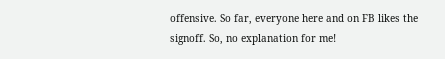offensive. So far, everyone here and on FB likes the signoff. So, no explanation for me!